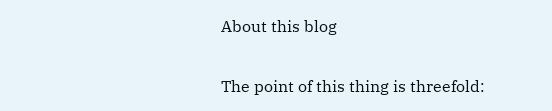About this blog

The point of this thing is threefold: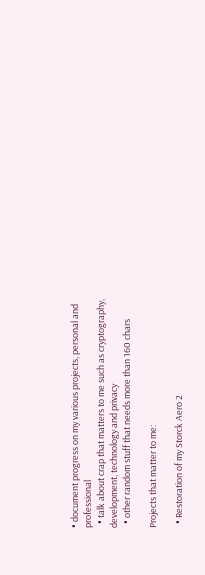• document progress on my various projects, personal and professional
  • talk about crap that matters to me such as cryptography, development, technology and privacy
  • other random stuff that needs more than 160 chars

Projects that matter to me:

  • Restoration of my Storck Aero 2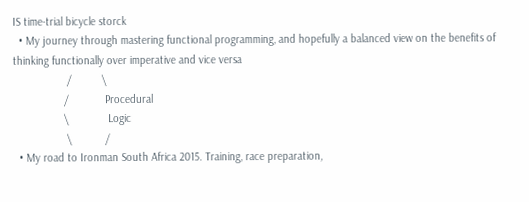IS time-trial bicycle storck
  • My journey through mastering functional programming, and hopefully a balanced view on the benefits of thinking functionally over imperative and vice versa
                  /          \
                 /            Procedural
                 \             Logic
                  \           /
  • My road to Ironman South Africa 2015. Training, race preparation,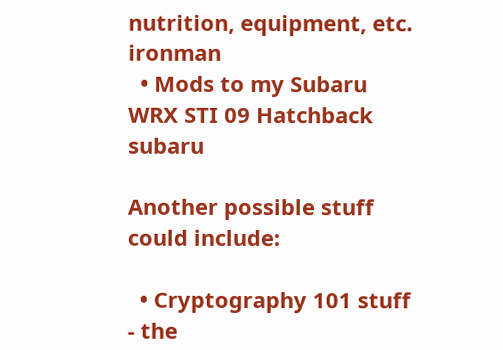nutrition, equipment, etc. ironman
  • Mods to my Subaru WRX STI 09 Hatchback subaru

Another possible stuff could include:

  • Cryptography 101 stuff - the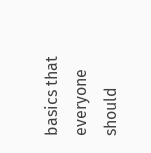basics that everyone should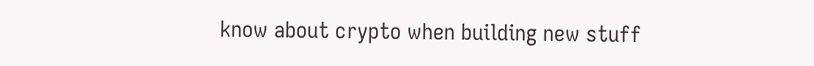know about crypto when building new stuff